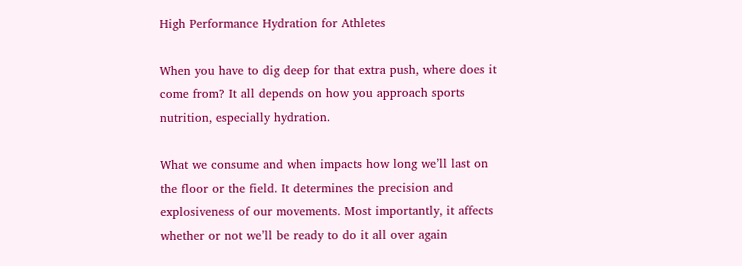High Performance Hydration for Athletes

When you have to dig deep for that extra push, where does it come from? It all depends on how you approach sports nutrition, especially hydration.

What we consume and when impacts how long we’ll last on the floor or the field. It determines the precision and explosiveness of our movements. Most importantly, it affects whether or not we’ll be ready to do it all over again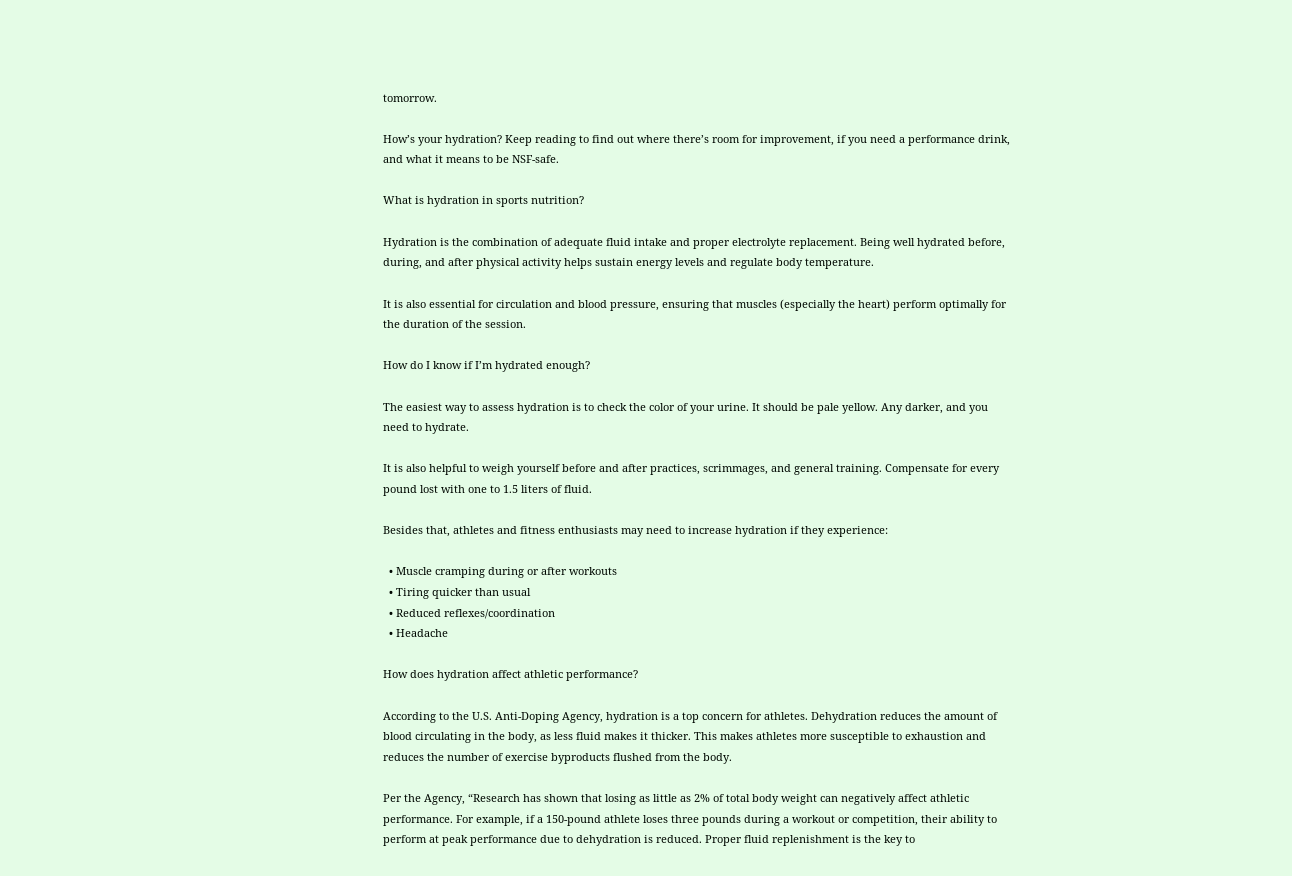tomorrow.

How’s your hydration? Keep reading to find out where there’s room for improvement, if you need a performance drink, and what it means to be NSF-safe.

What is hydration in sports nutrition?

Hydration is the combination of adequate fluid intake and proper electrolyte replacement. Being well hydrated before, during, and after physical activity helps sustain energy levels and regulate body temperature.

It is also essential for circulation and blood pressure, ensuring that muscles (especially the heart) perform optimally for the duration of the session.

How do I know if I’m hydrated enough?

The easiest way to assess hydration is to check the color of your urine. It should be pale yellow. Any darker, and you need to hydrate.

It is also helpful to weigh yourself before and after practices, scrimmages, and general training. Compensate for every pound lost with one to 1.5 liters of fluid.

Besides that, athletes and fitness enthusiasts may need to increase hydration if they experience:

  • Muscle cramping during or after workouts
  • Tiring quicker than usual
  • Reduced reflexes/coordination
  • Headache

How does hydration affect athletic performance?

According to the U.S. Anti-Doping Agency, hydration is a top concern for athletes. Dehydration reduces the amount of blood circulating in the body, as less fluid makes it thicker. This makes athletes more susceptible to exhaustion and reduces the number of exercise byproducts flushed from the body.

Per the Agency, “Research has shown that losing as little as 2% of total body weight can negatively affect athletic performance. For example, if a 150-pound athlete loses three pounds during a workout or competition, their ability to perform at peak performance due to dehydration is reduced. Proper fluid replenishment is the key to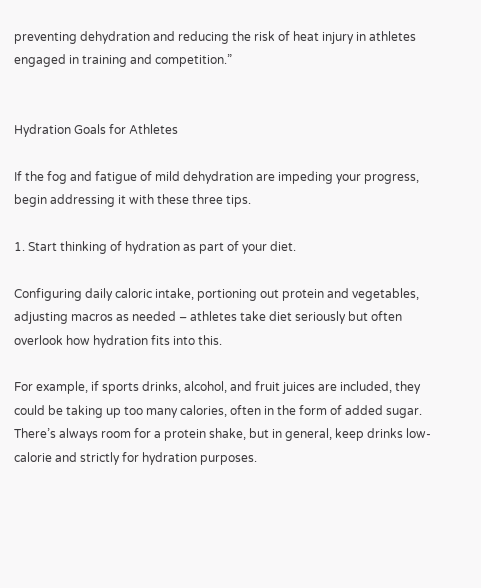preventing dehydration and reducing the risk of heat injury in athletes engaged in training and competition.”


Hydration Goals for Athletes

If the fog and fatigue of mild dehydration are impeding your progress, begin addressing it with these three tips.

1. Start thinking of hydration as part of your diet.

Configuring daily caloric intake, portioning out protein and vegetables, adjusting macros as needed – athletes take diet seriously but often overlook how hydration fits into this.

For example, if sports drinks, alcohol, and fruit juices are included, they could be taking up too many calories, often in the form of added sugar. There’s always room for a protein shake, but in general, keep drinks low-calorie and strictly for hydration purposes.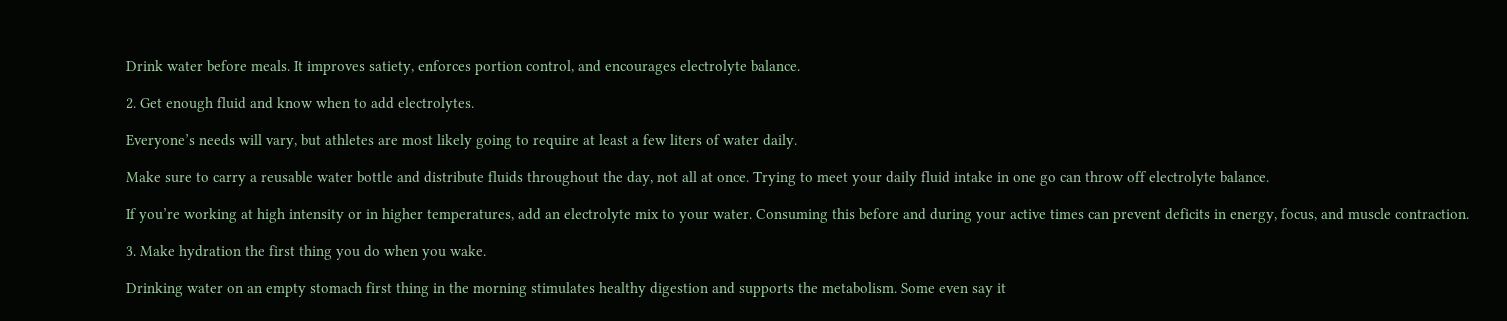Drink water before meals. It improves satiety, enforces portion control, and encourages electrolyte balance.

2. Get enough fluid and know when to add electrolytes.

Everyone’s needs will vary, but athletes are most likely going to require at least a few liters of water daily.

Make sure to carry a reusable water bottle and distribute fluids throughout the day, not all at once. Trying to meet your daily fluid intake in one go can throw off electrolyte balance.

If you’re working at high intensity or in higher temperatures, add an electrolyte mix to your water. Consuming this before and during your active times can prevent deficits in energy, focus, and muscle contraction.

3. Make hydration the first thing you do when you wake.

Drinking water on an empty stomach first thing in the morning stimulates healthy digestion and supports the metabolism. Some even say it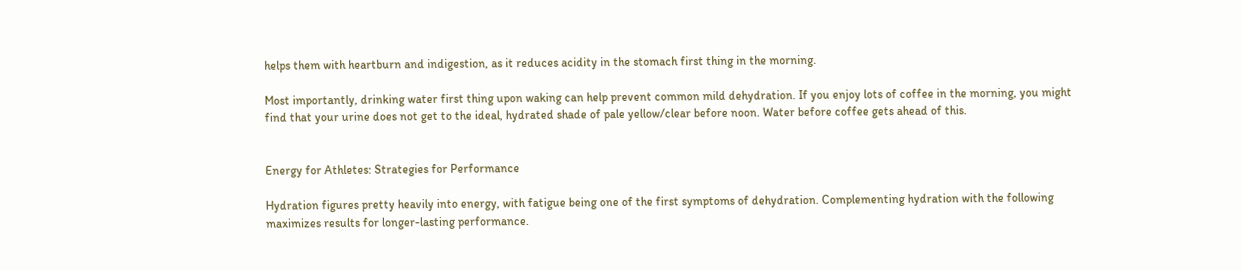helps them with heartburn and indigestion, as it reduces acidity in the stomach first thing in the morning.

Most importantly, drinking water first thing upon waking can help prevent common mild dehydration. If you enjoy lots of coffee in the morning, you might find that your urine does not get to the ideal, hydrated shade of pale yellow/clear before noon. Water before coffee gets ahead of this.


Energy for Athletes: Strategies for Performance

Hydration figures pretty heavily into energy, with fatigue being one of the first symptoms of dehydration. Complementing hydration with the following maximizes results for longer-lasting performance.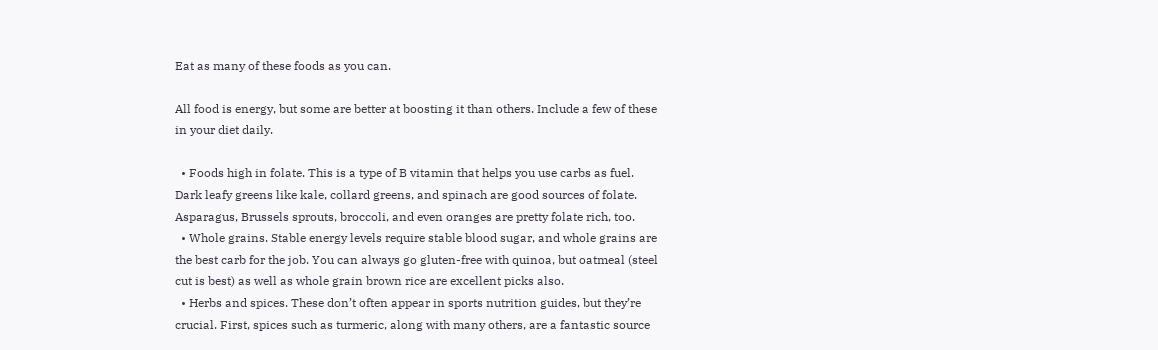Eat as many of these foods as you can.

All food is energy, but some are better at boosting it than others. Include a few of these in your diet daily.

  • Foods high in folate. This is a type of B vitamin that helps you use carbs as fuel. Dark leafy greens like kale, collard greens, and spinach are good sources of folate. Asparagus, Brussels sprouts, broccoli, and even oranges are pretty folate rich, too.
  • Whole grains. Stable energy levels require stable blood sugar, and whole grains are the best carb for the job. You can always go gluten-free with quinoa, but oatmeal (steel cut is best) as well as whole grain brown rice are excellent picks also.
  • Herbs and spices. These don’t often appear in sports nutrition guides, but they’re crucial. First, spices such as turmeric, along with many others, are a fantastic source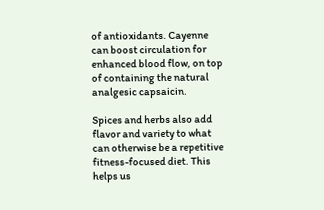of antioxidants. Cayenne can boost circulation for enhanced blood flow, on top of containing the natural analgesic capsaicin.

Spices and herbs also add flavor and variety to what can otherwise be a repetitive fitness-focused diet. This helps us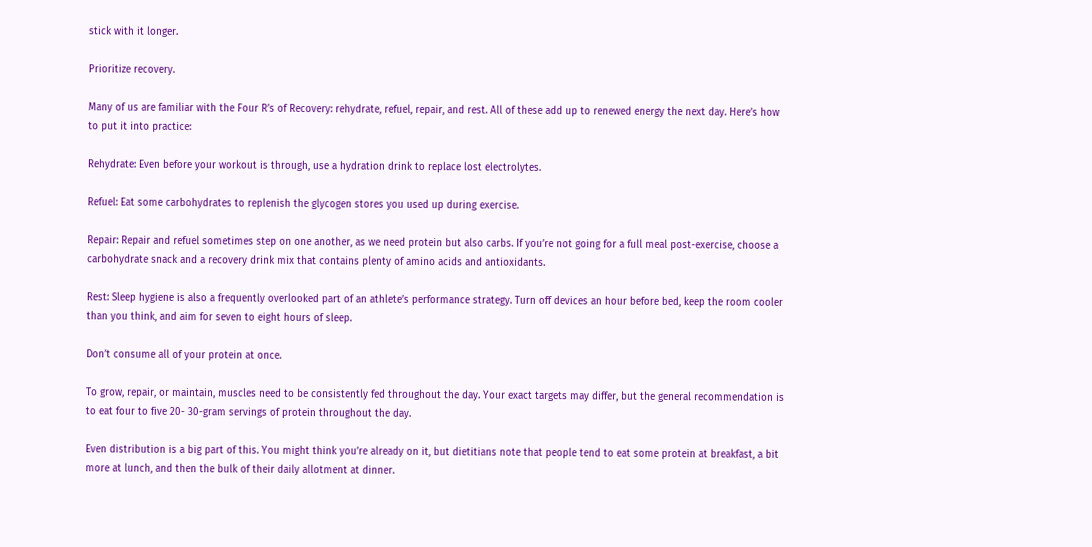stick with it longer.

Prioritize recovery.

Many of us are familiar with the Four R’s of Recovery: rehydrate, refuel, repair, and rest. All of these add up to renewed energy the next day. Here’s how to put it into practice:

Rehydrate: Even before your workout is through, use a hydration drink to replace lost electrolytes.

Refuel: Eat some carbohydrates to replenish the glycogen stores you used up during exercise.

Repair: Repair and refuel sometimes step on one another, as we need protein but also carbs. If you’re not going for a full meal post-exercise, choose a carbohydrate snack and a recovery drink mix that contains plenty of amino acids and antioxidants.

Rest: Sleep hygiene is also a frequently overlooked part of an athlete’s performance strategy. Turn off devices an hour before bed, keep the room cooler than you think, and aim for seven to eight hours of sleep.

Don’t consume all of your protein at once.

To grow, repair, or maintain, muscles need to be consistently fed throughout the day. Your exact targets may differ, but the general recommendation is to eat four to five 20- 30-gram servings of protein throughout the day.

Even distribution is a big part of this. You might think you’re already on it, but dietitians note that people tend to eat some protein at breakfast, a bit more at lunch, and then the bulk of their daily allotment at dinner.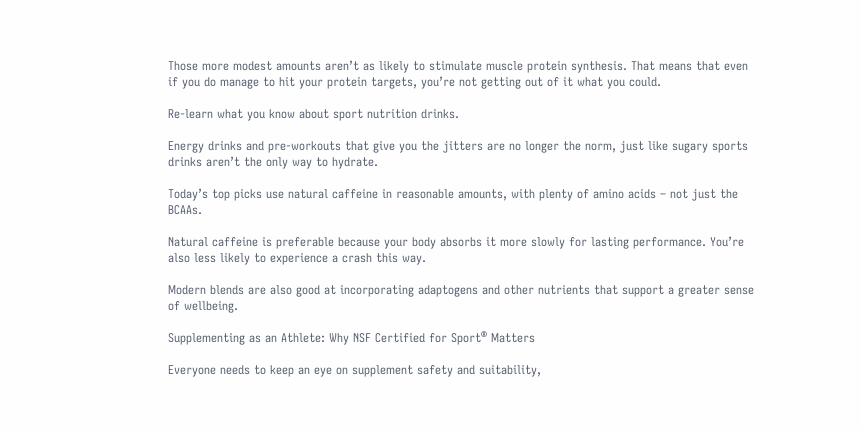Those more modest amounts aren’t as likely to stimulate muscle protein synthesis. That means that even if you do manage to hit your protein targets, you’re not getting out of it what you could.

Re-learn what you know about sport nutrition drinks.

Energy drinks and pre-workouts that give you the jitters are no longer the norm, just like sugary sports drinks aren’t the only way to hydrate.

Today’s top picks use natural caffeine in reasonable amounts, with plenty of amino acids – not just the BCAAs.

Natural caffeine is preferable because your body absorbs it more slowly for lasting performance. You’re also less likely to experience a crash this way.

Modern blends are also good at incorporating adaptogens and other nutrients that support a greater sense of wellbeing.

Supplementing as an Athlete: Why NSF Certified for Sport® Matters

Everyone needs to keep an eye on supplement safety and suitability,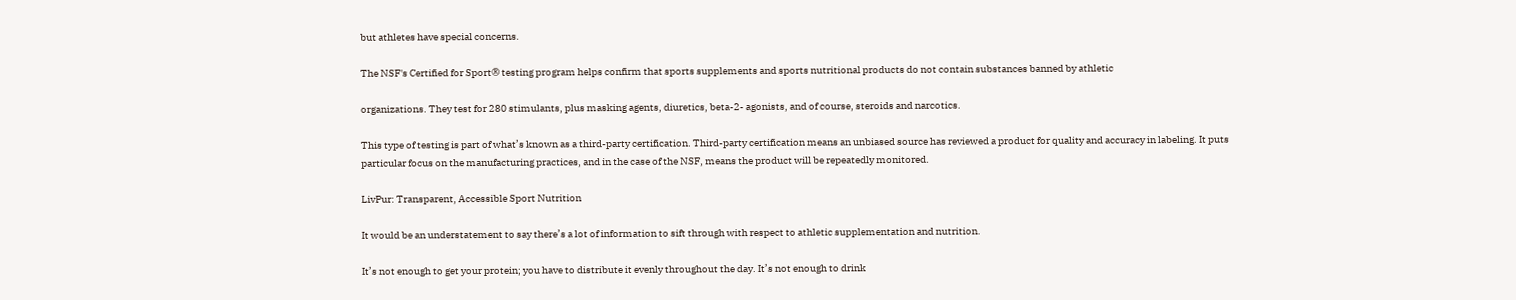but athletes have special concerns.

The NSF's Certified for Sport® testing program helps confirm that sports supplements and sports nutritional products do not contain substances banned by athletic

organizations. They test for 280 stimulants, plus masking agents, diuretics, beta-2- agonists, and of course, steroids and narcotics.

This type of testing is part of what’s known as a third-party certification. Third-party certification means an unbiased source has reviewed a product for quality and accuracy in labeling. It puts particular focus on the manufacturing practices, and in the case of the NSF, means the product will be repeatedly monitored.

LivPur: Transparent, Accessible Sport Nutrition

It would be an understatement to say there’s a lot of information to sift through with respect to athletic supplementation and nutrition.

It’s not enough to get your protein; you have to distribute it evenly throughout the day. It’s not enough to drink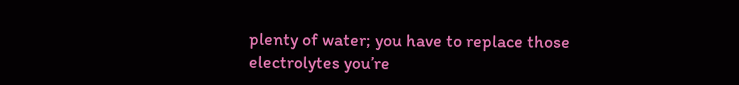plenty of water; you have to replace those electrolytes you’re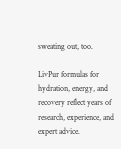sweating out, too.

LivPur formulas for hydration, energy, and recovery reflect years of research, experience, and expert advice.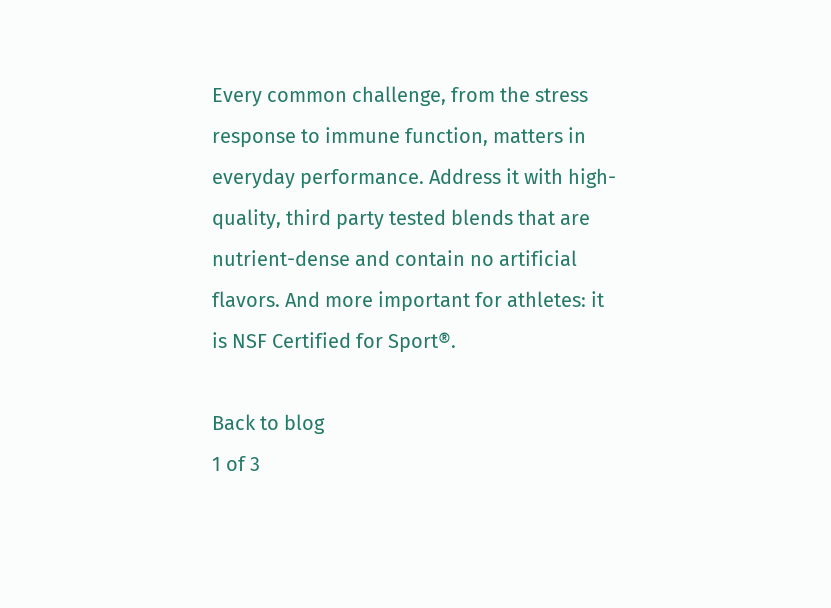Every common challenge, from the stress response to immune function, matters in everyday performance. Address it with high-quality, third party tested blends that are nutrient-dense and contain no artificial flavors. And more important for athletes: it is NSF Certified for Sport®.

Back to blog
1 of 3